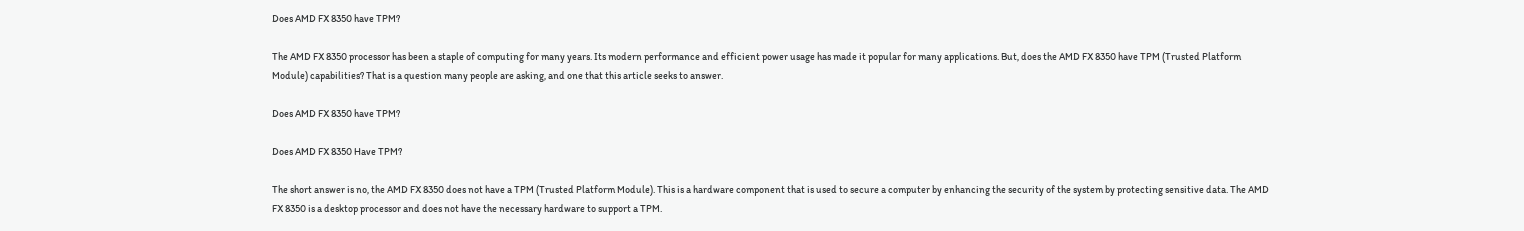Does AMD FX 8350 have TPM?

The AMD FX 8350 processor has been a staple of computing for many years. Its modern performance and efficient power usage has made it popular for many applications. But, does the AMD FX 8350 have TPM (Trusted Platform Module) capabilities? That is a question many people are asking, and one that this article seeks to answer.

Does AMD FX 8350 have TPM?

Does AMD FX 8350 Have TPM?

The short answer is no, the AMD FX 8350 does not have a TPM (Trusted Platform Module). This is a hardware component that is used to secure a computer by enhancing the security of the system by protecting sensitive data. The AMD FX 8350 is a desktop processor and does not have the necessary hardware to support a TPM.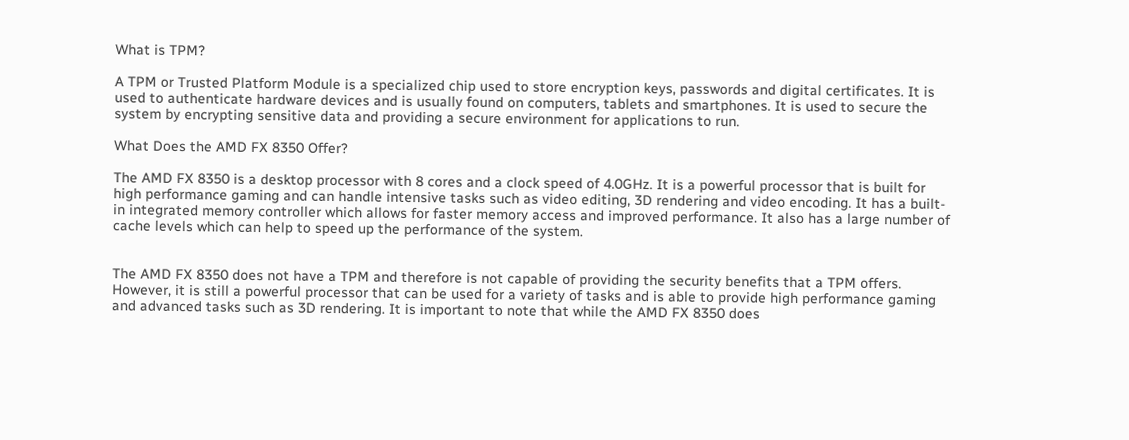What is TPM?

A TPM or Trusted Platform Module is a specialized chip used to store encryption keys, passwords and digital certificates. It is used to authenticate hardware devices and is usually found on computers, tablets and smartphones. It is used to secure the system by encrypting sensitive data and providing a secure environment for applications to run.

What Does the AMD FX 8350 Offer?

The AMD FX 8350 is a desktop processor with 8 cores and a clock speed of 4.0GHz. It is a powerful processor that is built for high performance gaming and can handle intensive tasks such as video editing, 3D rendering and video encoding. It has a built-in integrated memory controller which allows for faster memory access and improved performance. It also has a large number of cache levels which can help to speed up the performance of the system.


The AMD FX 8350 does not have a TPM and therefore is not capable of providing the security benefits that a TPM offers. However, it is still a powerful processor that can be used for a variety of tasks and is able to provide high performance gaming and advanced tasks such as 3D rendering. It is important to note that while the AMD FX 8350 does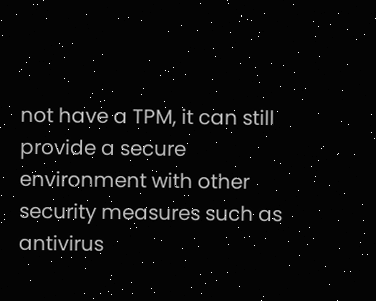not have a TPM, it can still provide a secure environment with other security measures such as antivirus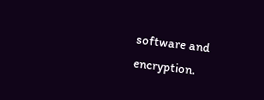software and encryption.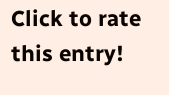Click to rate this entry!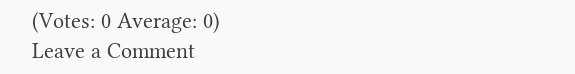(Votes: 0 Average: 0)
Leave a Comment